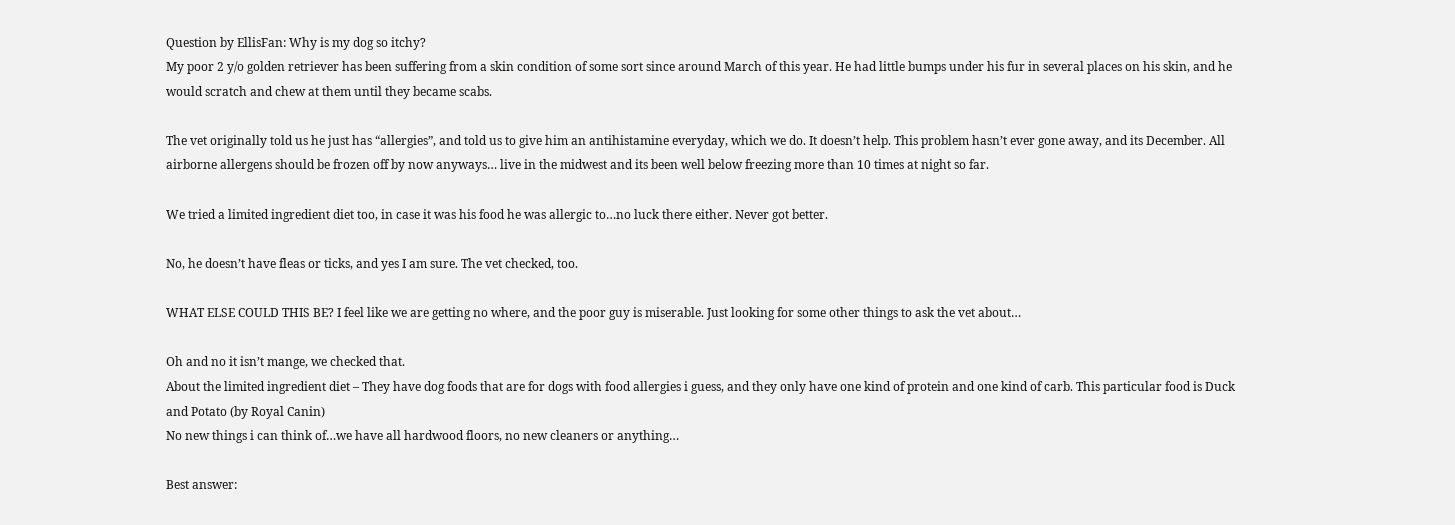Question by EllisFan: Why is my dog so itchy?
My poor 2 y/o golden retriever has been suffering from a skin condition of some sort since around March of this year. He had little bumps under his fur in several places on his skin, and he would scratch and chew at them until they became scabs.

The vet originally told us he just has “allergies”, and told us to give him an antihistamine everyday, which we do. It doesn’t help. This problem hasn’t ever gone away, and its December. All airborne allergens should be frozen off by now anyways… live in the midwest and its been well below freezing more than 10 times at night so far.

We tried a limited ingredient diet too, in case it was his food he was allergic to…no luck there either. Never got better.

No, he doesn’t have fleas or ticks, and yes I am sure. The vet checked, too.

WHAT ELSE COULD THIS BE? I feel like we are getting no where, and the poor guy is miserable. Just looking for some other things to ask the vet about…

Oh and no it isn’t mange, we checked that.
About the limited ingredient diet – They have dog foods that are for dogs with food allergies i guess, and they only have one kind of protein and one kind of carb. This particular food is Duck and Potato (by Royal Canin)
No new things i can think of…we have all hardwood floors, no new cleaners or anything…

Best answer: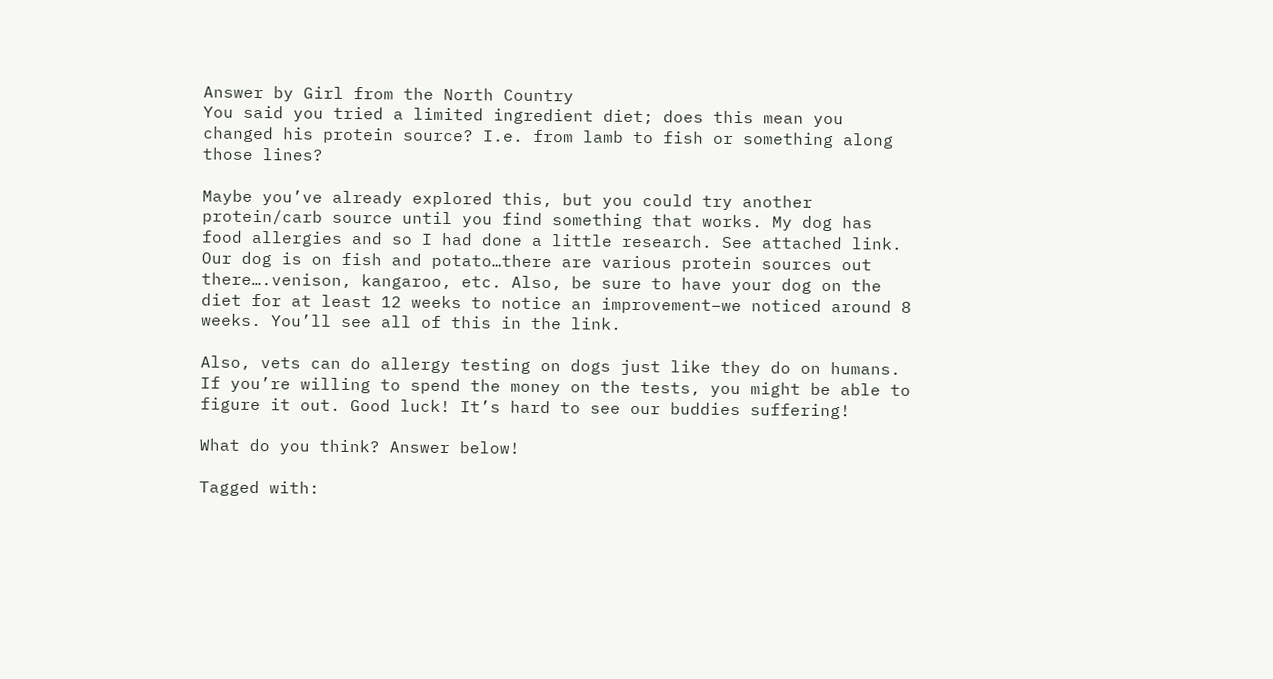Answer by Girl from the North Country
You said you tried a limited ingredient diet; does this mean you changed his protein source? I.e. from lamb to fish or something along those lines?

Maybe you’ve already explored this, but you could try another protein/carb source until you find something that works. My dog has food allergies and so I had done a little research. See attached link. Our dog is on fish and potato…there are various protein sources out there….venison, kangaroo, etc. Also, be sure to have your dog on the diet for at least 12 weeks to notice an improvement–we noticed around 8 weeks. You’ll see all of this in the link.

Also, vets can do allergy testing on dogs just like they do on humans. If you’re willing to spend the money on the tests, you might be able to figure it out. Good luck! It’s hard to see our buddies suffering!

What do you think? Answer below!

Tagged with: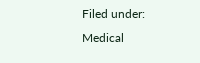Filed under: Medical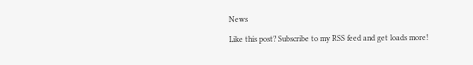News

Like this post? Subscribe to my RSS feed and get loads more!